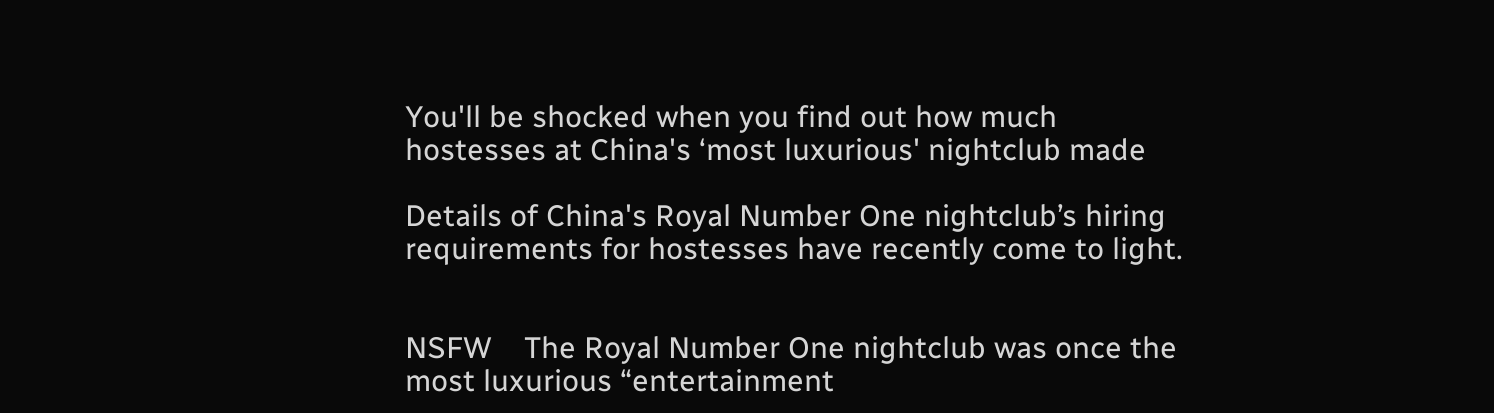You'll be shocked when you find out how much hostesses at China's ‘most luxurious' nightclub made

Details of China's Royal Number One nightclub’s hiring requirements for hostesses have recently come to light.


NSFW    The Royal Number One nightclub was once the most luxurious “entertainment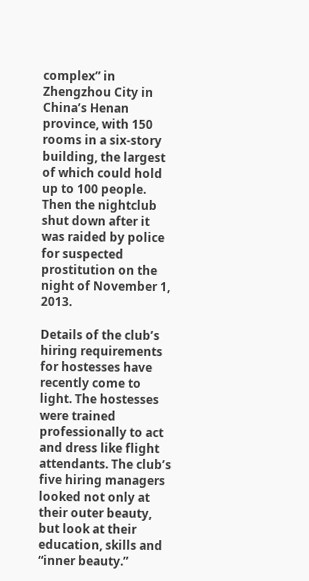complex” in Zhengzhou City in China’s Henan province, with 150 rooms in a six-story building, the largest of which could hold up to 100 people. Then the nightclub shut down after it was raided by police for suspected prostitution on the night of November 1, 2013.

Details of the club’s hiring requirements for hostesses have recently come to light. The hostesses were trained professionally to act and dress like flight attendants. The club’s five hiring managers looked not only at their outer beauty, but look at their education, skills and “inner beauty.”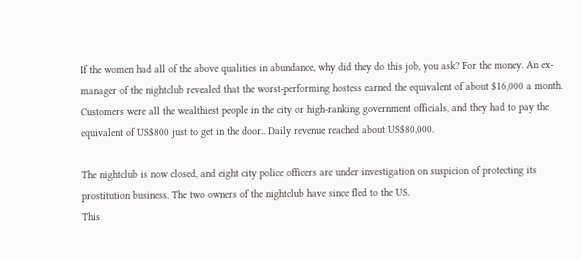If the women had all of the above qualities in abundance, why did they do this job, you ask? For the money. An ex-manager of the nightclub revealed that the worst-performing hostess earned the equivalent of about $16,000 a month. Customers were all the wealthiest people in the city or high-ranking government officials, and they had to pay the equivalent of US$800 just to get in the door.. Daily revenue reached about US$80,000.

The nightclub is now closed, and eight city police officers are under investigation on suspicion of protecting its prostitution business. The two owners of the nightclub have since fled to the US.
This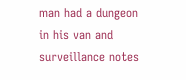man had a dungeon in his van and surveillance notes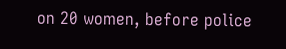on 20 women, before police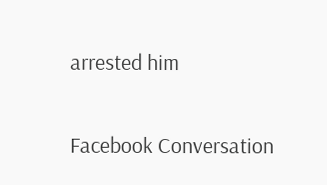arrested him

Facebook Conversation